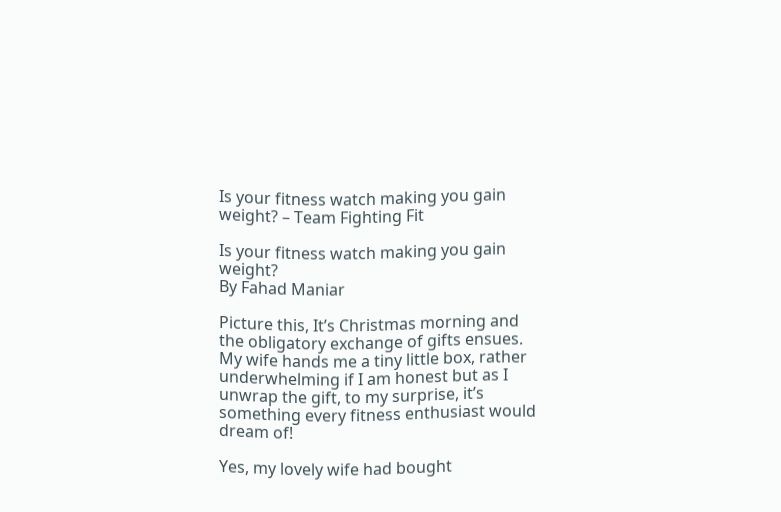Is your fitness watch making you gain weight? – Team Fighting Fit

Is your fitness watch making you gain weight?
By Fahad Maniar

Picture this, It’s Christmas morning and the obligatory exchange of gifts ensues. My wife hands me a tiny little box, rather underwhelming if I am honest but as I unwrap the gift, to my surprise, it’s something every fitness enthusiast would dream of!

Yes, my lovely wife had bought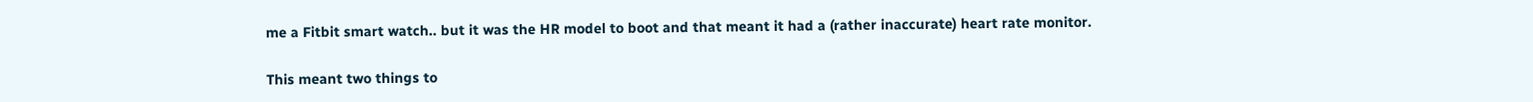me a Fitbit smart watch.. but it was the HR model to boot and that meant it had a (rather inaccurate) heart rate monitor.

This meant two things to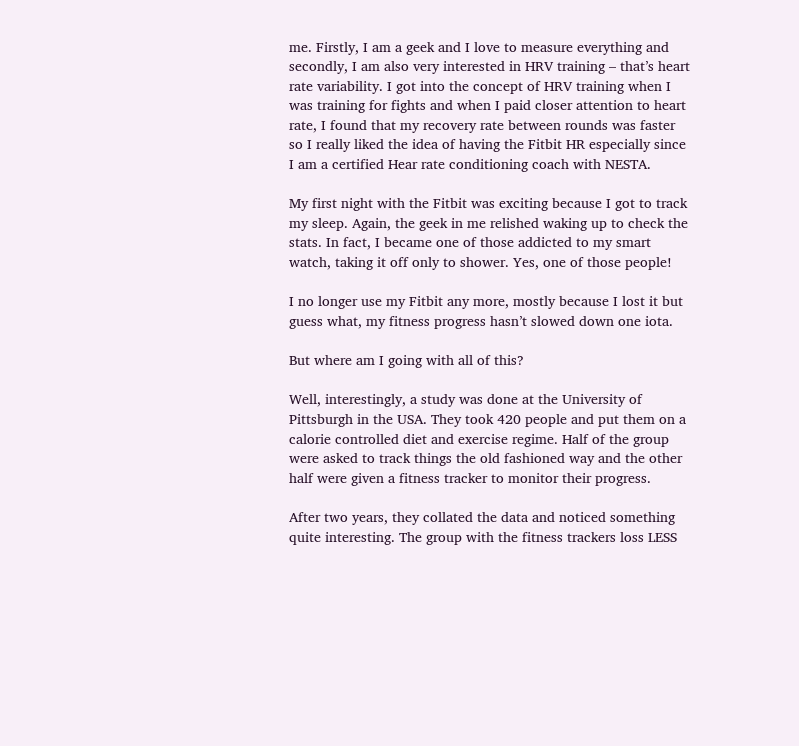me. Firstly, I am a geek and I love to measure everything and secondly, I am also very interested in HRV training – that’s heart rate variability. I got into the concept of HRV training when I was training for fights and when I paid closer attention to heart rate, I found that my recovery rate between rounds was faster so I really liked the idea of having the Fitbit HR especially since I am a certified Hear rate conditioning coach with NESTA.

My first night with the Fitbit was exciting because I got to track my sleep. Again, the geek in me relished waking up to check the stats. In fact, I became one of those addicted to my smart watch, taking it off only to shower. Yes, one of those people!

I no longer use my Fitbit any more, mostly because I lost it but guess what, my fitness progress hasn’t slowed down one iota.

But where am I going with all of this?

Well, interestingly, a study was done at the University of Pittsburgh in the USA. They took 420 people and put them on a calorie controlled diet and exercise regime. Half of the group were asked to track things the old fashioned way and the other half were given a fitness tracker to monitor their progress.

After two years, they collated the data and noticed something quite interesting. The group with the fitness trackers loss LESS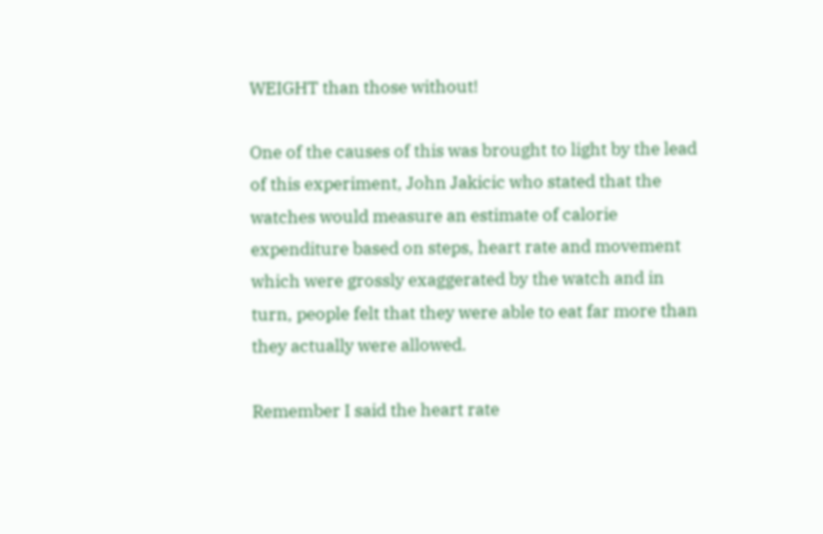WEIGHT than those without!

One of the causes of this was brought to light by the lead of this experiment, John Jakicic who stated that the watches would measure an estimate of calorie expenditure based on steps, heart rate and movement which were grossly exaggerated by the watch and in turn, people felt that they were able to eat far more than they actually were allowed.

Remember I said the heart rate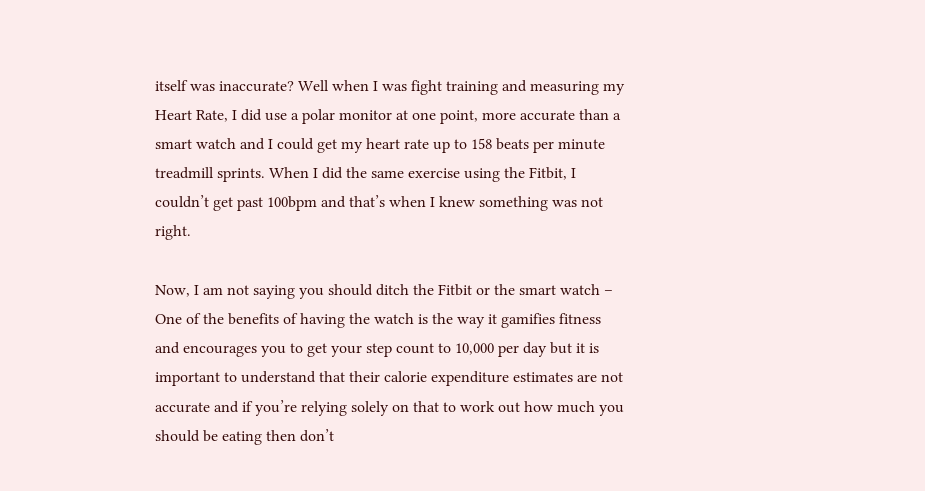itself was inaccurate? Well when I was fight training and measuring my Heart Rate, I did use a polar monitor at one point, more accurate than a smart watch and I could get my heart rate up to 158 beats per minute treadmill sprints. When I did the same exercise using the Fitbit, I couldn’t get past 100bpm and that’s when I knew something was not right.

Now, I am not saying you should ditch the Fitbit or the smart watch – One of the benefits of having the watch is the way it gamifies fitness and encourages you to get your step count to 10,000 per day but it is important to understand that their calorie expenditure estimates are not accurate and if you’re relying solely on that to work out how much you should be eating then don’t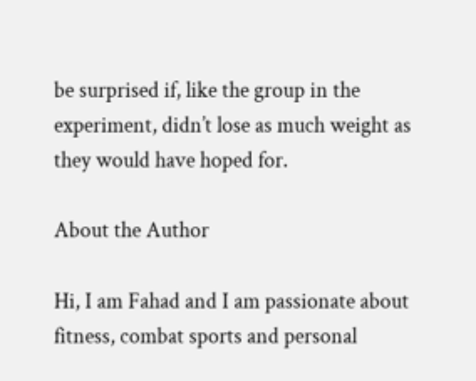be surprised if, like the group in the experiment, didn’t lose as much weight as they would have hoped for.

About the Author

Hi, I am Fahad and I am passionate about fitness, combat sports and personal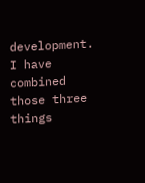development. I have combined those three things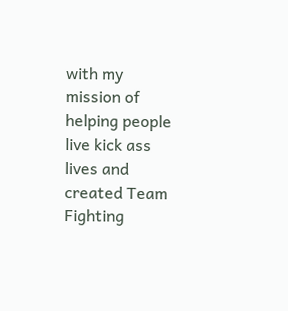with my mission of helping people live kick ass lives and created Team Fighting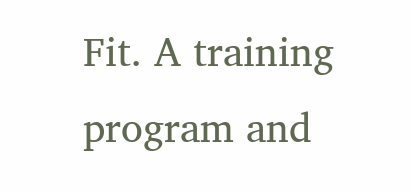Fit. A training program and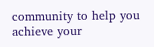community to help you achieve your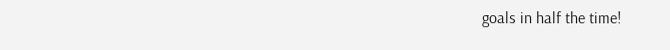goals in half the time!